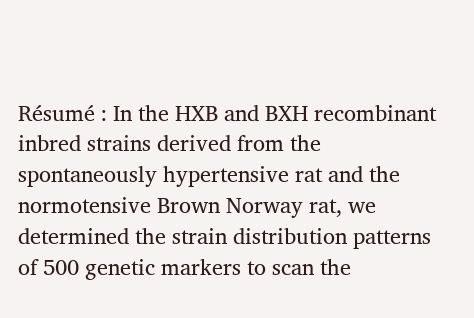Résumé : In the HXB and BXH recombinant inbred strains derived from the spontaneously hypertensive rat and the normotensive Brown Norway rat, we determined the strain distribution patterns of 500 genetic markers to scan the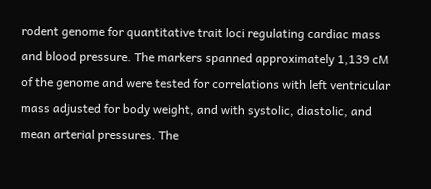rodent genome for quantitative trait loci regulating cardiac mass and blood pressure. The markers spanned approximately 1,139 cM of the genome and were tested for correlations with left ventricular mass adjusted for body weight, and with systolic, diastolic, and mean arterial pressures. The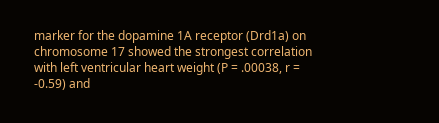marker for the dopamine 1A receptor (Drd1a) on chromosome 17 showed the strongest correlation with left ventricular heart weight (P = .00038, r = -0.59) and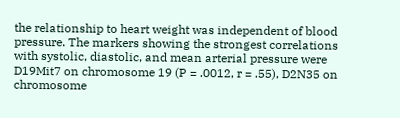the relationship to heart weight was independent of blood pressure. The markers showing the strongest correlations with systolic, diastolic, and mean arterial pressure were D19Mit7 on chromosome 19 (P = .0012, r = .55), D2N35 on chromosome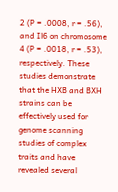2 (P = .0008, r = .56), and Il6 on chromosome 4 (P = .0018, r = .53), respectively. These studies demonstrate that the HXB and BXH strains can be effectively used for genome scanning studies of complex traits and have revealed several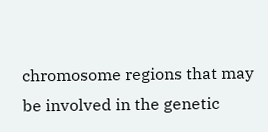chromosome regions that may be involved in the genetic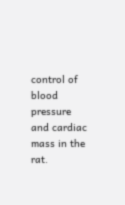control of blood pressure and cardiac mass in the rat.